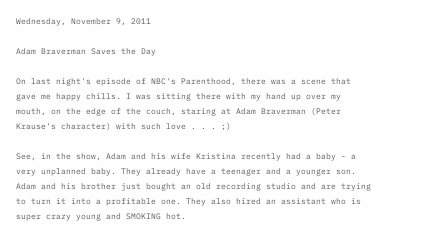Wednesday, November 9, 2011

Adam Braverman Saves the Day

On last night's episode of NBC's Parenthood, there was a scene that gave me happy chills. I was sitting there with my hand up over my mouth, on the edge of the couch, staring at Adam Braverman (Peter Krause's character) with such love . . . ;)

See, in the show, Adam and his wife Kristina recently had a baby - a very unplanned baby. They already have a teenager and a younger son. Adam and his brother just bought an old recording studio and are trying to turn it into a profitable one. They also hired an assistant who is super crazy young and SMOKING hot.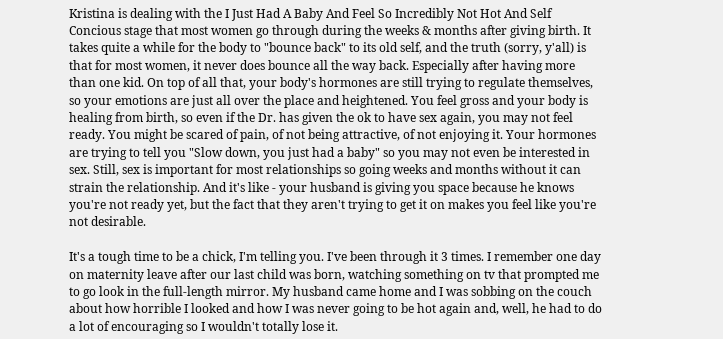Kristina is dealing with the I Just Had A Baby And Feel So Incredibly Not Hot And Self Concious stage that most women go through during the weeks & months after giving birth. It takes quite a while for the body to "bounce back" to its old self, and the truth (sorry, y'all) is that for most women, it never does bounce all the way back. Especially after having more than one kid. On top of all that, your body's hormones are still trying to regulate themselves, so your emotions are just all over the place and heightened. You feel gross and your body is healing from birth, so even if the Dr. has given the ok to have sex again, you may not feel ready. You might be scared of pain, of not being attractive, of not enjoying it. Your hormones are trying to tell you "Slow down, you just had a baby" so you may not even be interested in sex. Still, sex is important for most relationships so going weeks and months without it can strain the relationship. And it's like - your husband is giving you space because he knows you're not ready yet, but the fact that they aren't trying to get it on makes you feel like you're not desirable.

It's a tough time to be a chick, I'm telling you. I've been through it 3 times. I remember one day on maternity leave after our last child was born, watching something on tv that prompted me to go look in the full-length mirror. My husband came home and I was sobbing on the couch about how horrible I looked and how I was never going to be hot again and, well, he had to do a lot of encouraging so I wouldn't totally lose it.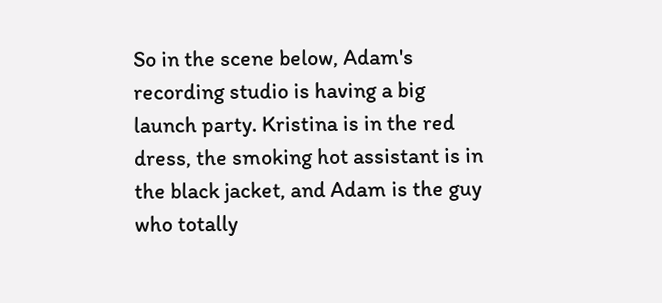So in the scene below, Adam's recording studio is having a big launch party. Kristina is in the red dress, the smoking hot assistant is in the black jacket, and Adam is the guy who totally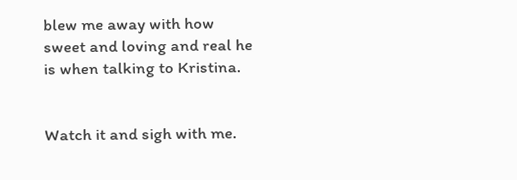blew me away with how sweet and loving and real he is when talking to Kristina.


Watch it and sigh with me.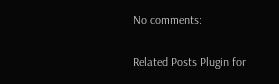No comments:

Related Posts Plugin for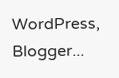WordPress, Blogger...